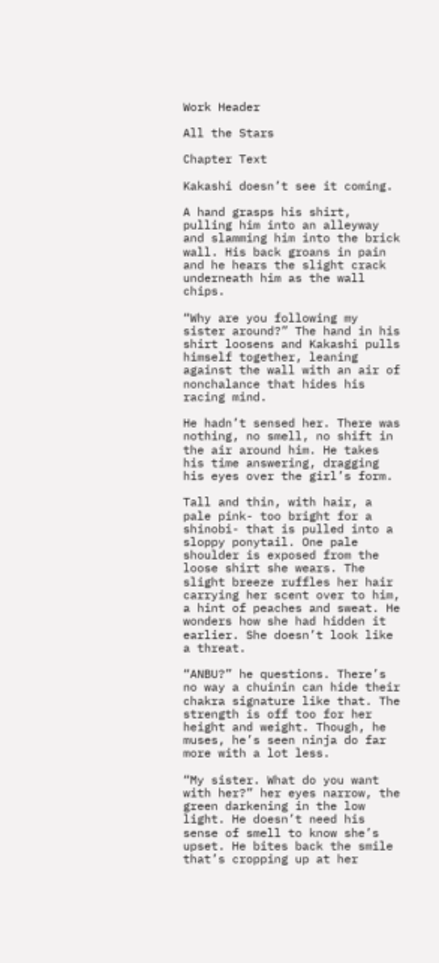Work Header

All the Stars

Chapter Text

Kakashi doesn’t see it coming.

A hand grasps his shirt, pulling him into an alleyway and slamming him into the brick wall. His back groans in pain and he hears the slight crack underneath him as the wall chips.

“Why are you following my sister around?” The hand in his shirt loosens and Kakashi pulls himself together, leaning against the wall with an air of nonchalance that hides his racing mind.

He hadn’t sensed her. There was nothing, no smell, no shift in the air around him. He takes his time answering, dragging his eyes over the girl’s form.

Tall and thin, with hair, a pale pink- too bright for a shinobi- that is pulled into a sloppy ponytail. One pale shoulder is exposed from the loose shirt she wears. The slight breeze ruffles her hair carrying her scent over to him, a hint of peaches and sweat. He wonders how she had hidden it earlier. She doesn’t look like a threat.

“ANBU?” he questions. There’s no way a chuinin can hide their chakra signature like that. The strength is off too for her height and weight. Though, he muses, he’s seen ninja do far more with a lot less.

“My sister. What do you want with her?” her eyes narrow, the green darkening in the low light. He doesn’t need his sense of smell to know she’s upset. He bites back the smile that’s cropping up at her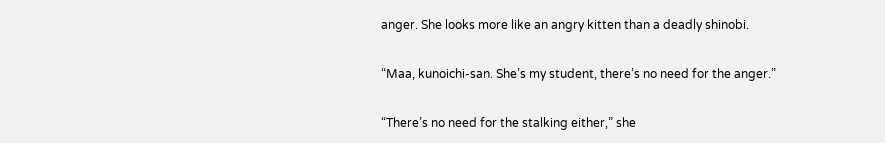anger. She looks more like an angry kitten than a deadly shinobi.

“Maa, kunoichi-san. She’s my student, there’s no need for the anger.”

“There’s no need for the stalking either,” she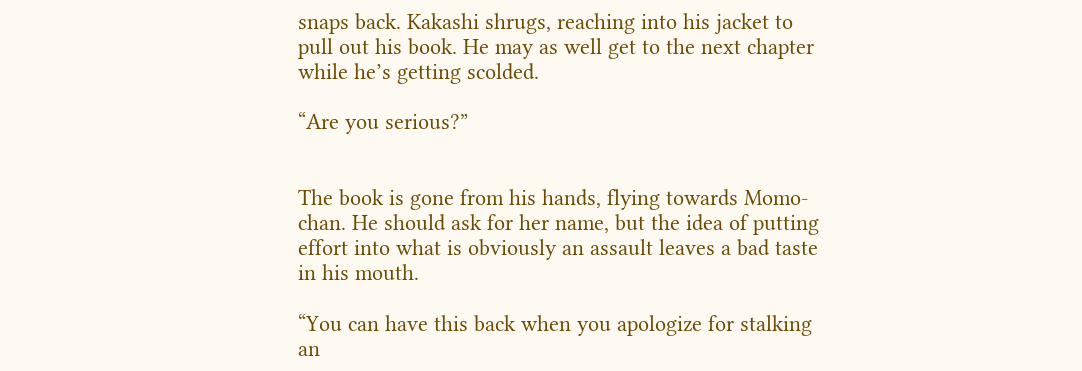snaps back. Kakashi shrugs, reaching into his jacket to pull out his book. He may as well get to the next chapter while he’s getting scolded.

“Are you serious?”


The book is gone from his hands, flying towards Momo-chan. He should ask for her name, but the idea of putting effort into what is obviously an assault leaves a bad taste in his mouth.

“You can have this back when you apologize for stalking an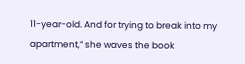11-year-old. And for trying to break into my apartment,” she waves the book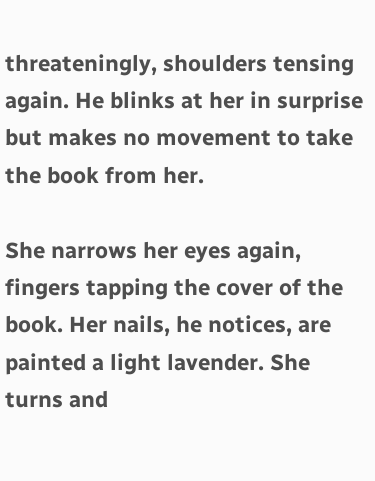threateningly, shoulders tensing again. He blinks at her in surprise but makes no movement to take the book from her.

She narrows her eyes again, fingers tapping the cover of the book. Her nails, he notices, are painted a light lavender. She turns and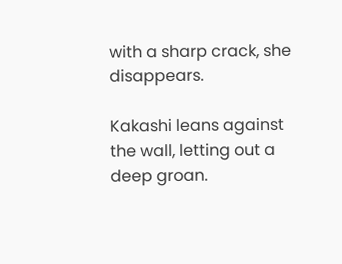with a sharp crack, she disappears.

Kakashi leans against the wall, letting out a deep groan.